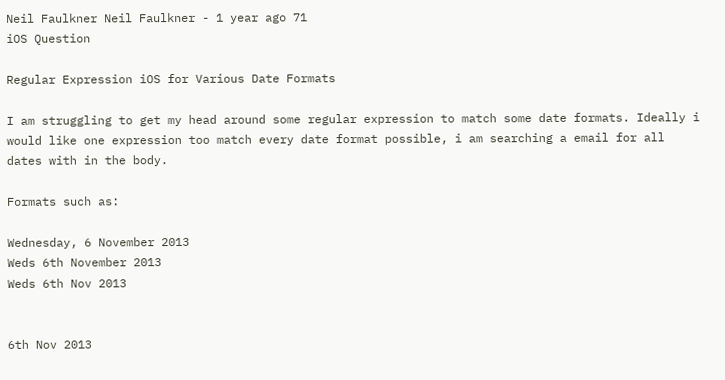Neil Faulkner Neil Faulkner - 1 year ago 71
iOS Question

Regular Expression iOS for Various Date Formats

I am struggling to get my head around some regular expression to match some date formats. Ideally i would like one expression too match every date format possible, i am searching a email for all dates with in the body.

Formats such as:

Wednesday, 6 November 2013
Weds 6th November 2013
Weds 6th Nov 2013


6th Nov 2013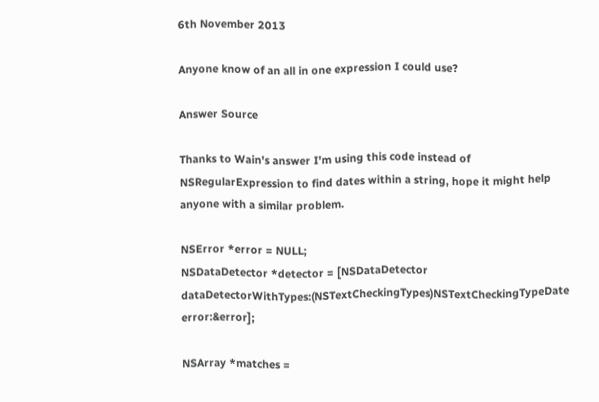6th November 2013

Anyone know of an all in one expression I could use?

Answer Source

Thanks to Wain's answer I'm using this code instead of NSRegularExpression to find dates within a string, hope it might help anyone with a similar problem.

NSError *error = NULL;
NSDataDetector *detector = [NSDataDetector dataDetectorWithTypes:(NSTextCheckingTypes)NSTextCheckingTypeDate error:&error];

NSArray *matches =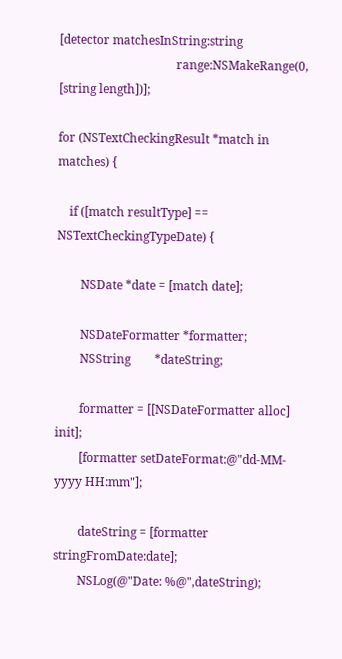[detector matchesInString:string
                                       range:NSMakeRange(0, [string length])];

for (NSTextCheckingResult *match in matches) {

    if ([match resultType] == NSTextCheckingTypeDate) {

        NSDate *date = [match date];

        NSDateFormatter *formatter;
        NSString        *dateString;

        formatter = [[NSDateFormatter alloc] init];
        [formatter setDateFormat:@"dd-MM-yyyy HH:mm"];

        dateString = [formatter stringFromDate:date];
        NSLog(@"Date: %@",dateString);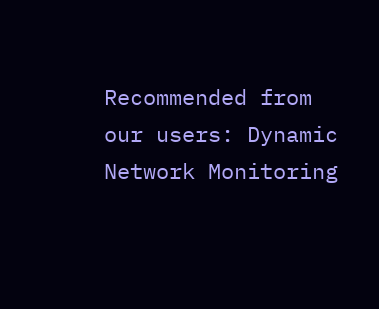Recommended from our users: Dynamic Network Monitoring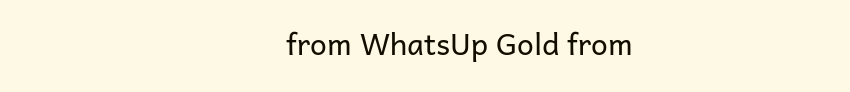from WhatsUp Gold from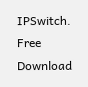IPSwitch. Free Download